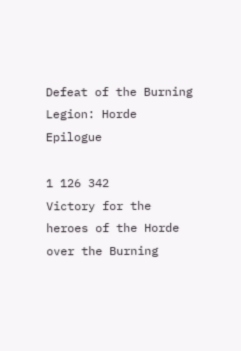Defeat of the Burning Legion: Horde Epilogue

1 126 342
Victory for the heroes of the Horde over the Burning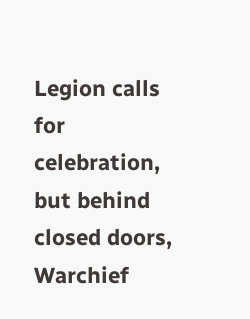Legion calls for celebration, but behind closed doors, Warchief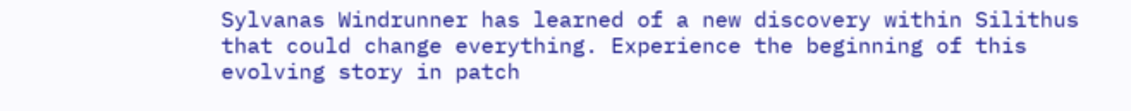Sylvanas Windrunner has learned of a new discovery within Silithus that could change everything. Experience the beginning of this evolving story in patch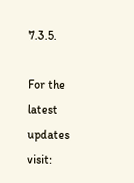7.3.5.

For the latest updates visit: